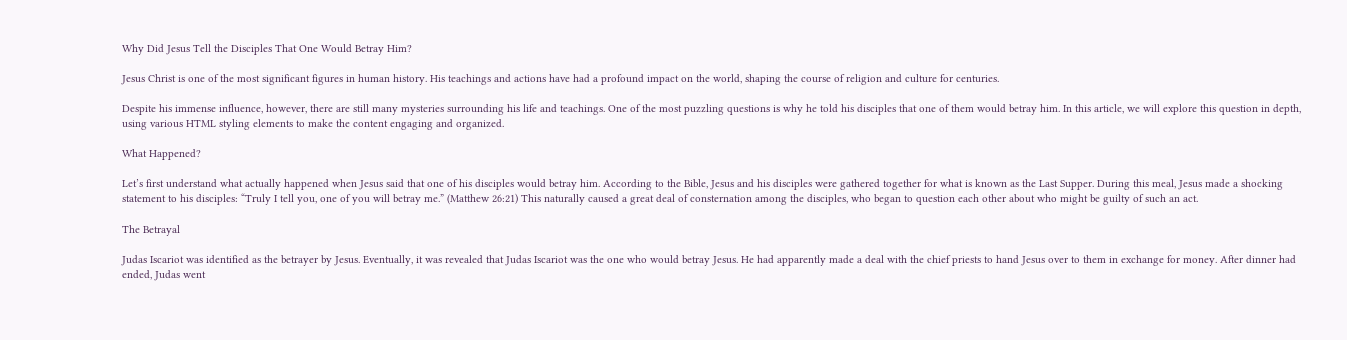Why Did Jesus Tell the Disciples That One Would Betray Him?

Jesus Christ is one of the most significant figures in human history. His teachings and actions have had a profound impact on the world, shaping the course of religion and culture for centuries.

Despite his immense influence, however, there are still many mysteries surrounding his life and teachings. One of the most puzzling questions is why he told his disciples that one of them would betray him. In this article, we will explore this question in depth, using various HTML styling elements to make the content engaging and organized.

What Happened?

Let’s first understand what actually happened when Jesus said that one of his disciples would betray him. According to the Bible, Jesus and his disciples were gathered together for what is known as the Last Supper. During this meal, Jesus made a shocking statement to his disciples: “Truly I tell you, one of you will betray me.” (Matthew 26:21) This naturally caused a great deal of consternation among the disciples, who began to question each other about who might be guilty of such an act.

The Betrayal

Judas Iscariot was identified as the betrayer by Jesus. Eventually, it was revealed that Judas Iscariot was the one who would betray Jesus. He had apparently made a deal with the chief priests to hand Jesus over to them in exchange for money. After dinner had ended, Judas went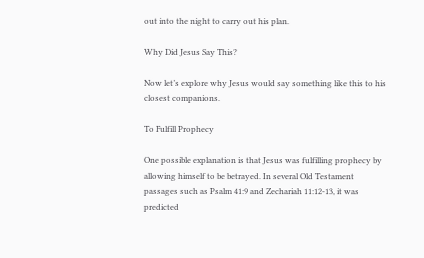out into the night to carry out his plan.

Why Did Jesus Say This?

Now let’s explore why Jesus would say something like this to his closest companions.

To Fulfill Prophecy

One possible explanation is that Jesus was fulfilling prophecy by allowing himself to be betrayed. In several Old Testament passages such as Psalm 41:9 and Zechariah 11:12-13, it was predicted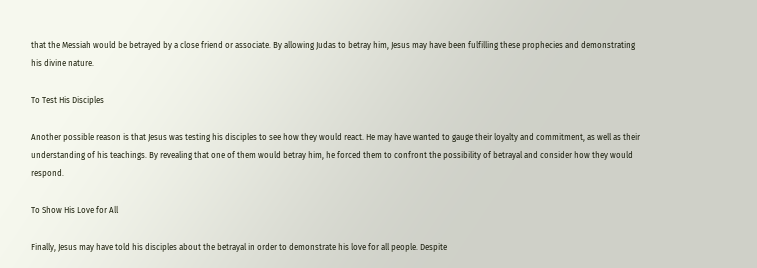that the Messiah would be betrayed by a close friend or associate. By allowing Judas to betray him, Jesus may have been fulfilling these prophecies and demonstrating his divine nature.

To Test His Disciples

Another possible reason is that Jesus was testing his disciples to see how they would react. He may have wanted to gauge their loyalty and commitment, as well as their understanding of his teachings. By revealing that one of them would betray him, he forced them to confront the possibility of betrayal and consider how they would respond.

To Show His Love for All

Finally, Jesus may have told his disciples about the betrayal in order to demonstrate his love for all people. Despite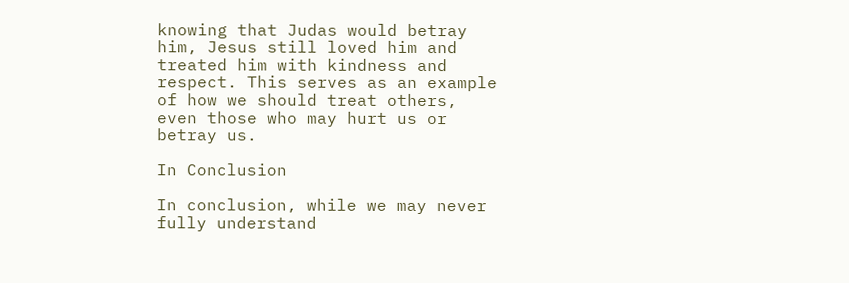knowing that Judas would betray him, Jesus still loved him and treated him with kindness and respect. This serves as an example of how we should treat others, even those who may hurt us or betray us.

In Conclusion

In conclusion, while we may never fully understand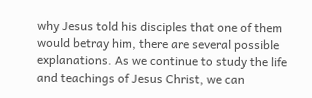why Jesus told his disciples that one of them would betray him, there are several possible explanations. As we continue to study the life and teachings of Jesus Christ, we can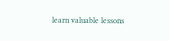learn valuable lessons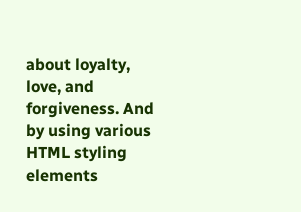about loyalty, love, and forgiveness. And by using various HTML styling elements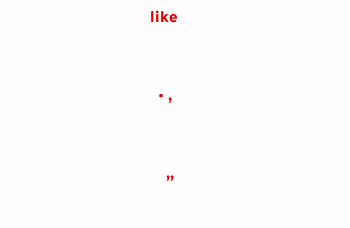like


  • ,


    ,,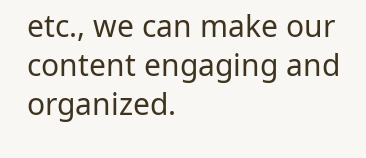etc., we can make our content engaging and organized.